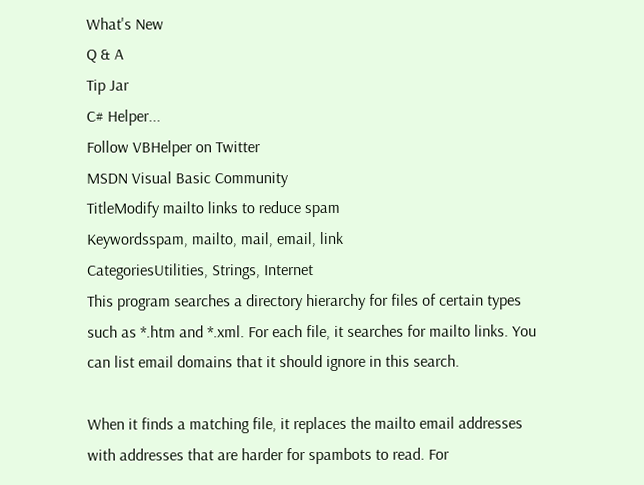What's New
Q & A
Tip Jar
C# Helper...
Follow VBHelper on Twitter
MSDN Visual Basic Community
TitleModify mailto links to reduce spam
Keywordsspam, mailto, mail, email, link
CategoriesUtilities, Strings, Internet
This program searches a directory hierarchy for files of certain types such as *.htm and *.xml. For each file, it searches for mailto links. You can list email domains that it should ignore in this search.

When it finds a matching file, it replaces the mailto email addresses with addresses that are harder for spambots to read. For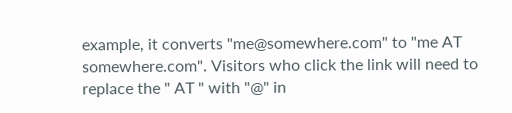example, it converts "me@somewhere.com" to "me AT somewhere.com". Visitors who click the link will need to replace the " AT " with "@" in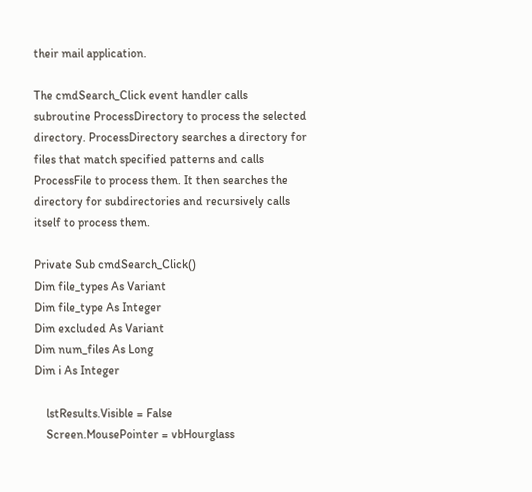their mail application.

The cmdSearch_Click event handler calls subroutine ProcessDirectory to process the selected directory. ProcessDirectory searches a directory for files that match specified patterns and calls ProcessFile to process them. It then searches the directory for subdirectories and recursively calls itself to process them.

Private Sub cmdSearch_Click()
Dim file_types As Variant
Dim file_type As Integer
Dim excluded As Variant
Dim num_files As Long
Dim i As Integer

    lstResults.Visible = False
    Screen.MousePointer = vbHourglass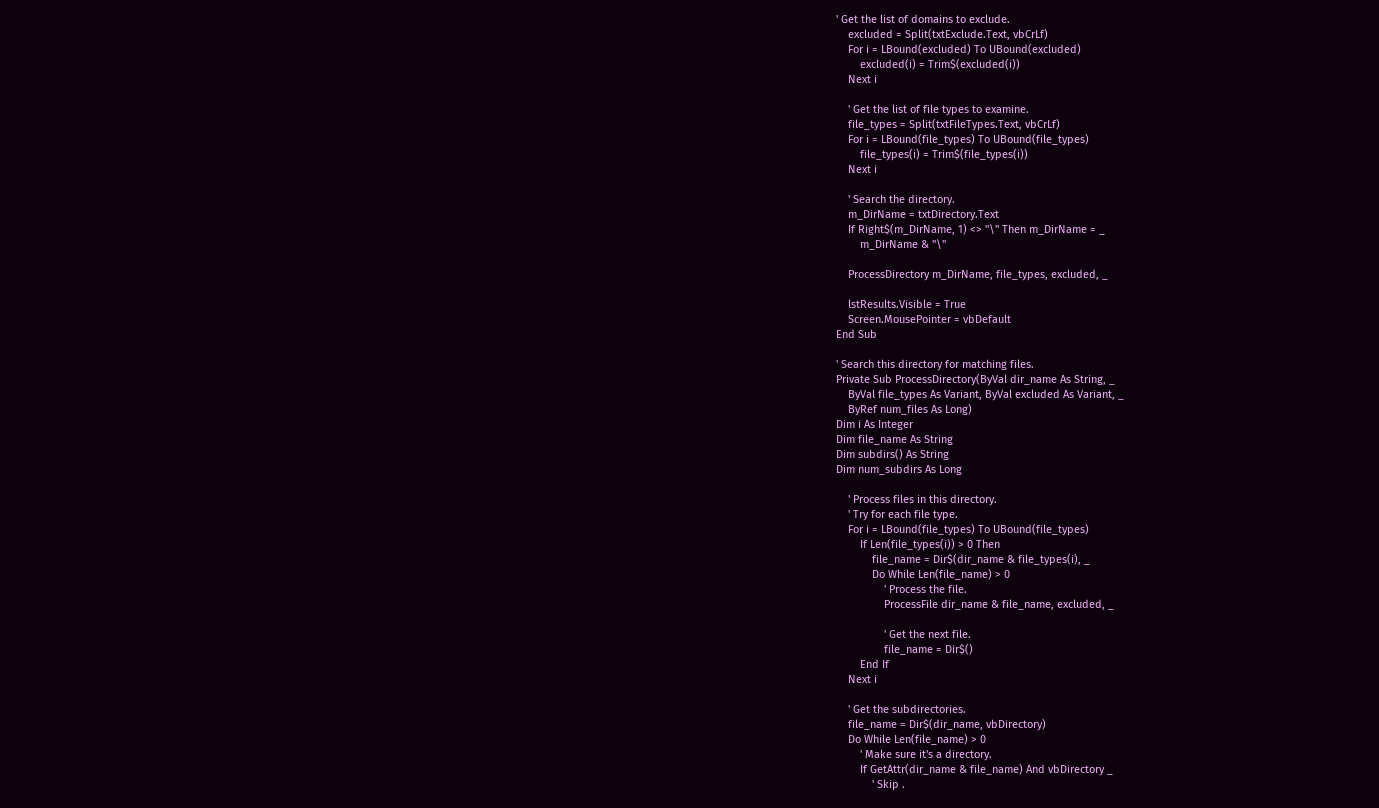' Get the list of domains to exclude.
    excluded = Split(txtExclude.Text, vbCrLf)
    For i = LBound(excluded) To UBound(excluded)
        excluded(i) = Trim$(excluded(i))
    Next i

    ' Get the list of file types to examine.
    file_types = Split(txtFileTypes.Text, vbCrLf)
    For i = LBound(file_types) To UBound(file_types)
        file_types(i) = Trim$(file_types(i))
    Next i

    ' Search the directory.
    m_DirName = txtDirectory.Text
    If Right$(m_DirName, 1) <> "\" Then m_DirName = _
        m_DirName & "\"

    ProcessDirectory m_DirName, file_types, excluded, _

    lstResults.Visible = True
    Screen.MousePointer = vbDefault
End Sub

' Search this directory for matching files.
Private Sub ProcessDirectory(ByVal dir_name As String, _
    ByVal file_types As Variant, ByVal excluded As Variant, _
    ByRef num_files As Long)
Dim i As Integer
Dim file_name As String
Dim subdirs() As String
Dim num_subdirs As Long

    ' Process files in this directory.
    ' Try for each file type.
    For i = LBound(file_types) To UBound(file_types)
        If Len(file_types(i)) > 0 Then
            file_name = Dir$(dir_name & file_types(i), _
            Do While Len(file_name) > 0
                ' Process the file.
                ProcessFile dir_name & file_name, excluded, _

                ' Get the next file.
                file_name = Dir$()
        End If
    Next i

    ' Get the subdirectories.
    file_name = Dir$(dir_name, vbDirectory)
    Do While Len(file_name) > 0
        ' Make sure it's a directory.
        If GetAttr(dir_name & file_name) And vbDirectory _
            ' Skip .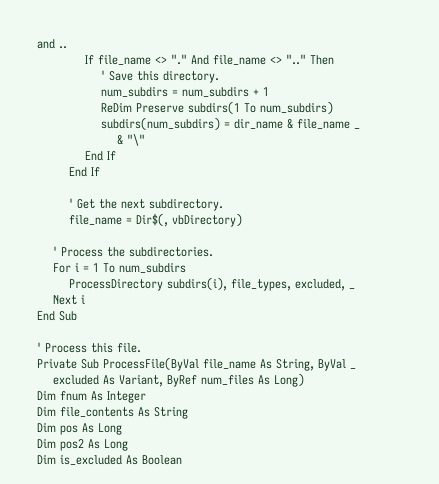and ..
            If file_name <> "." And file_name <> ".." Then
                ' Save this directory.
                num_subdirs = num_subdirs + 1
                ReDim Preserve subdirs(1 To num_subdirs)
                subdirs(num_subdirs) = dir_name & file_name _
                    & "\"
            End If
        End If

        ' Get the next subdirectory.
        file_name = Dir$(, vbDirectory)

    ' Process the subdirectories.
    For i = 1 To num_subdirs
        ProcessDirectory subdirs(i), file_types, excluded, _
    Next i
End Sub

' Process this file.
Private Sub ProcessFile(ByVal file_name As String, ByVal _
    excluded As Variant, ByRef num_files As Long)
Dim fnum As Integer
Dim file_contents As String
Dim pos As Long
Dim pos2 As Long
Dim is_excluded As Boolean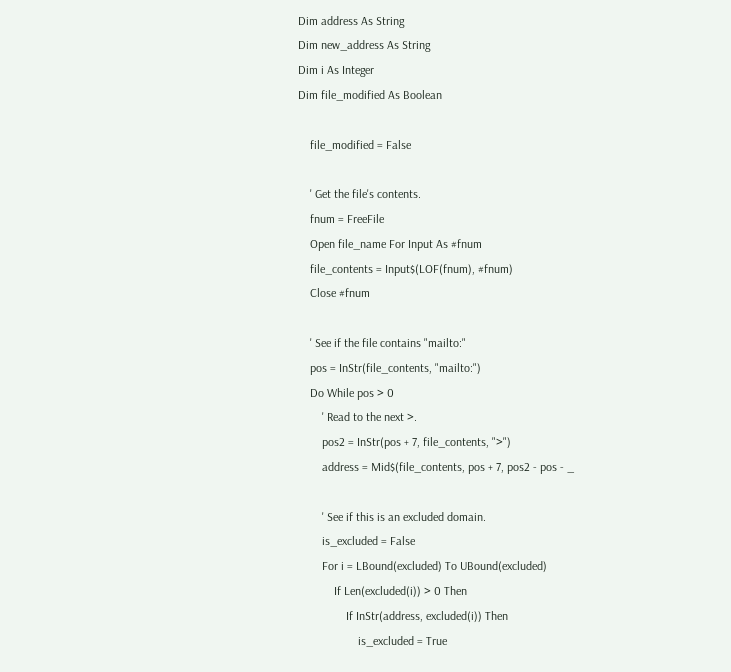Dim address As String
Dim new_address As String
Dim i As Integer
Dim file_modified As Boolean

    file_modified = False

    ' Get the file's contents.
    fnum = FreeFile
    Open file_name For Input As #fnum
    file_contents = Input$(LOF(fnum), #fnum)
    Close #fnum

    ' See if the file contains "mailto:"
    pos = InStr(file_contents, "mailto:")
    Do While pos > 0
        ' Read to the next >.
        pos2 = InStr(pos + 7, file_contents, ">")
        address = Mid$(file_contents, pos + 7, pos2 - pos - _

        ' See if this is an excluded domain.
        is_excluded = False
        For i = LBound(excluded) To UBound(excluded)
            If Len(excluded(i)) > 0 Then
                If InStr(address, excluded(i)) Then
                    is_excluded = True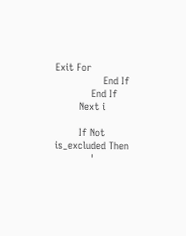Exit For
                End If
            End If
        Next i

        If Not is_excluded Then
            '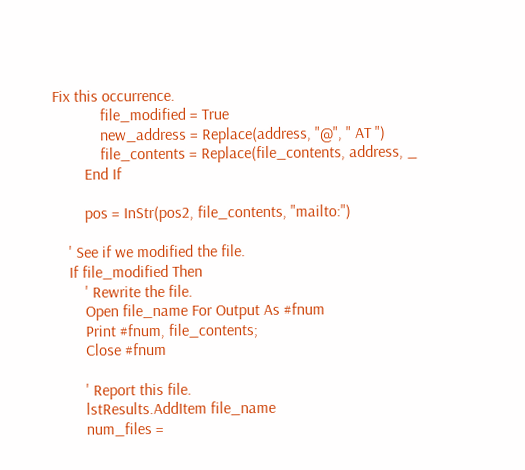Fix this occurrence.
            file_modified = True
            new_address = Replace(address, "@", " AT ")
            file_contents = Replace(file_contents, address, _
        End If

        pos = InStr(pos2, file_contents, "mailto:")

    ' See if we modified the file.
    If file_modified Then
        ' Rewrite the file.
        Open file_name For Output As #fnum
        Print #fnum, file_contents;
        Close #fnum

        ' Report this file.
        lstResults.AddItem file_name
        num_files =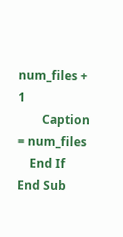num_files + 1
        Caption = num_files
    End If
End Sub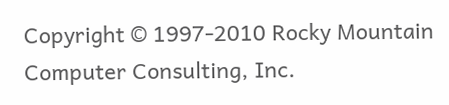Copyright © 1997-2010 Rocky Mountain Computer Consulting, Inc.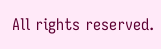All rights reserved.